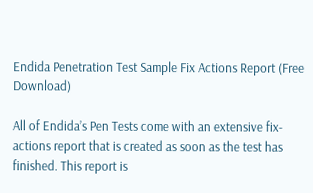Endida Penetration Test Sample Fix Actions Report (Free Download)

All of Endida’s Pen Tests come with an extensive fix-actions report that is created as soon as the test has finished. This report is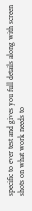specific to ever test and gives you full details along with screen shots on what work needs to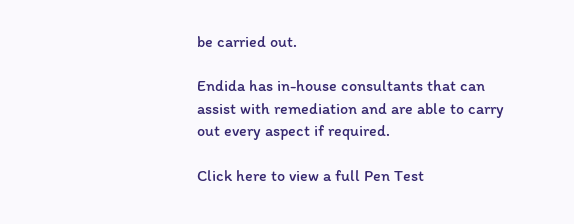be carried out.

Endida has in-house consultants that can assist with remediation and are able to carry out every aspect if required.

Click here to view a full Pen Test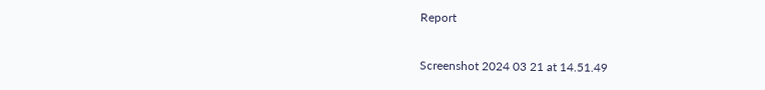Report

Screenshot 2024 03 21 at 14.51.49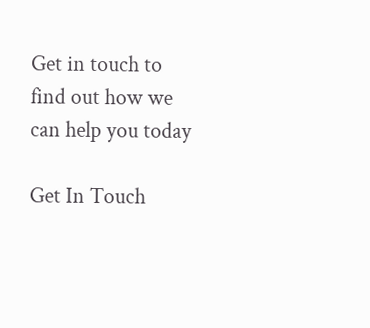Get in touch to find out how we can help you today

Get In Touch